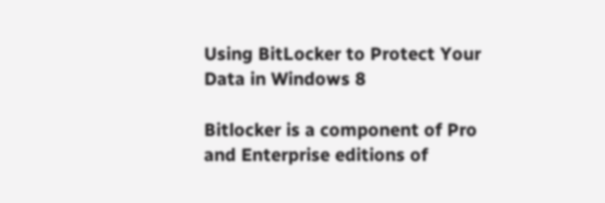Using BitLocker to Protect Your Data in Windows 8

Bitlocker is a component of Pro and Enterprise editions of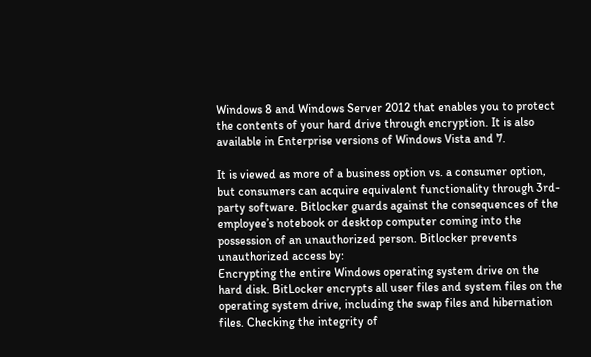Windows 8 and Windows Server 2012 that enables you to protect the contents of your hard drive through encryption. It is also available in Enterprise versions of Windows Vista and 7.

It is viewed as more of a business option vs. a consumer option, but consumers can acquire equivalent functionality through 3rd-party software. Bitlocker guards against the consequences of the employee’s notebook or desktop computer coming into the possession of an unauthorized person. Bitlocker prevents unauthorized access by:
Encrypting the entire Windows operating system drive on the hard disk. BitLocker encrypts all user files and system files on the operating system drive, including the swap files and hibernation files. Checking the integrity of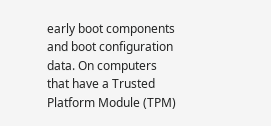early boot components and boot configuration data. On computers that have a Trusted Platform Module (TPM)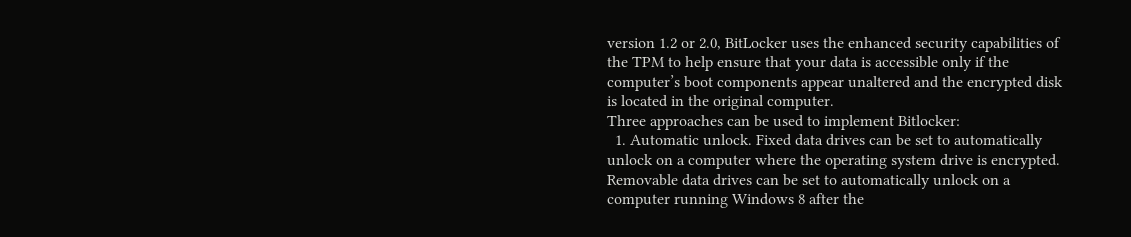version 1.2 or 2.0, BitLocker uses the enhanced security capabilities of the TPM to help ensure that your data is accessible only if the computer’s boot components appear unaltered and the encrypted disk is located in the original computer.
Three approaches can be used to implement Bitlocker:
  1. Automatic unlock. Fixed data drives can be set to automatically unlock on a computer where the operating system drive is encrypted. Removable data drives can be set to automatically unlock on a computer running Windows 8 after the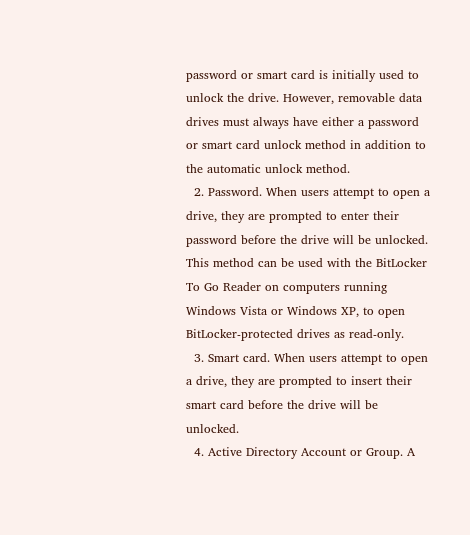password or smart card is initially used to unlock the drive. However, removable data drives must always have either a password or smart card unlock method in addition to the automatic unlock method.
  2. Password. When users attempt to open a drive, they are prompted to enter their password before the drive will be unlocked. This method can be used with the BitLocker To Go Reader on computers running Windows Vista or Windows XP, to open BitLocker-protected drives as read-only.
  3. Smart card. When users attempt to open a drive, they are prompted to insert their smart card before the drive will be unlocked.
  4. Active Directory Account or Group. A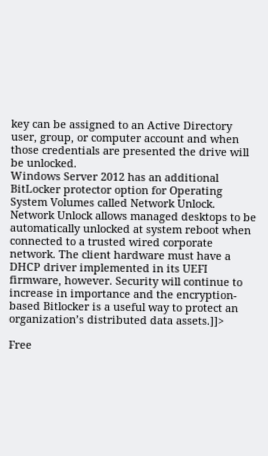key can be assigned to an Active Directory user, group, or computer account and when those credentials are presented the drive will be unlocked.
Windows Server 2012 has an additional BitLocker protector option for Operating System Volumes called Network Unlock. Network Unlock allows managed desktops to be automatically unlocked at system reboot when connected to a trusted wired corporate network. The client hardware must have a DHCP driver implemented in its UEFI firmware, however. Security will continue to increase in importance and the encryption-based Bitlocker is a useful way to protect an organization’s distributed data assets.]]>

Free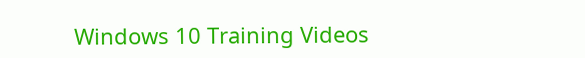Windows 10 Training Videos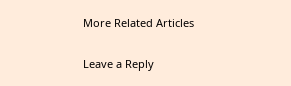More Related Articles

Leave a Reply